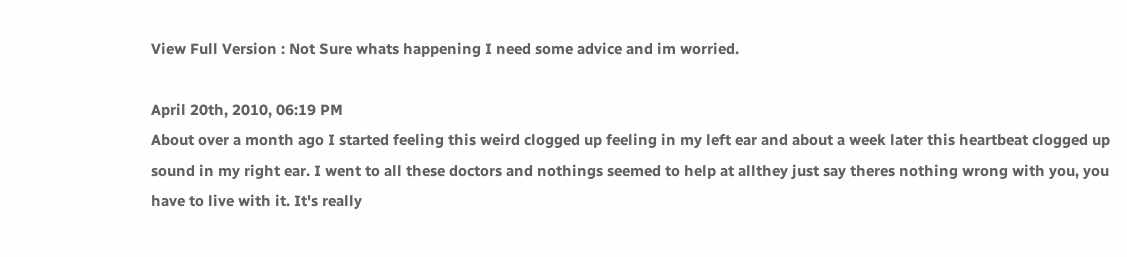View Full Version : Not Sure whats happening I need some advice and im worried.

April 20th, 2010, 06:19 PM
About over a month ago I started feeling this weird clogged up feeling in my left ear and about a week later this heartbeat clogged up sound in my right ear. I went to all these doctors and nothings seemed to help at allthey just say theres nothing wrong with you, you have to live with it. It's really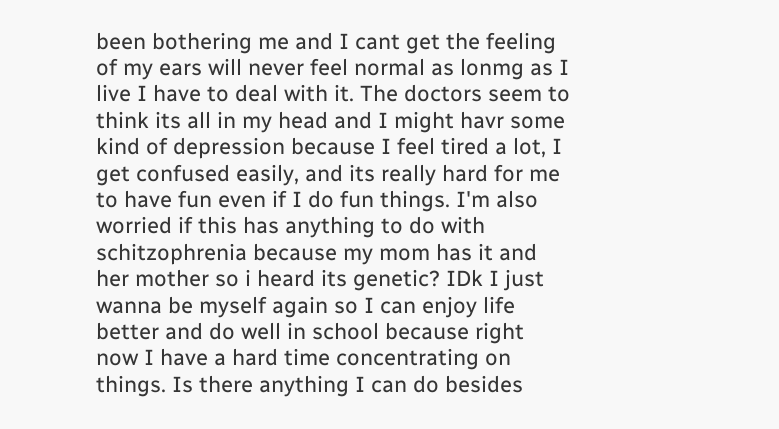been bothering me and I cant get the feeling of my ears will never feel normal as lonmg as I live I have to deal with it. The doctors seem to think its all in my head and I might havr some kind of depression because I feel tired a lot, I get confused easily, and its really hard for me to have fun even if I do fun things. I'm also worried if this has anything to do with schitzophrenia because my mom has it and her mother so i heard its genetic? IDk I just wanna be myself again so I can enjoy life better and do well in school because right now I have a hard time concentrating on things. Is there anything I can do besides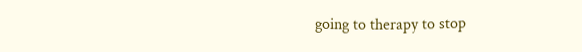going to therapy to stop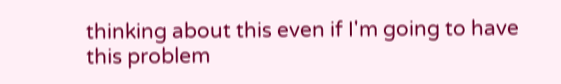thinking about this even if I'm going to have this problem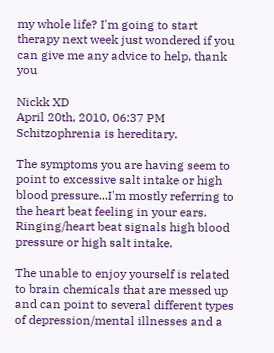my whole life? I'm going to start therapy next week just wondered if you can give me any advice to help, thank you

Nickk XD
April 20th, 2010, 06:37 PM
Schitzophrenia is hereditary.

The symptoms you are having seem to point to excessive salt intake or high blood pressure...I'm mostly referring to the heart beat feeling in your ears. Ringing/heart beat signals high blood pressure or high salt intake.

The unable to enjoy yourself is related to brain chemicals that are messed up and can point to several different types of depression/mental illnesses and a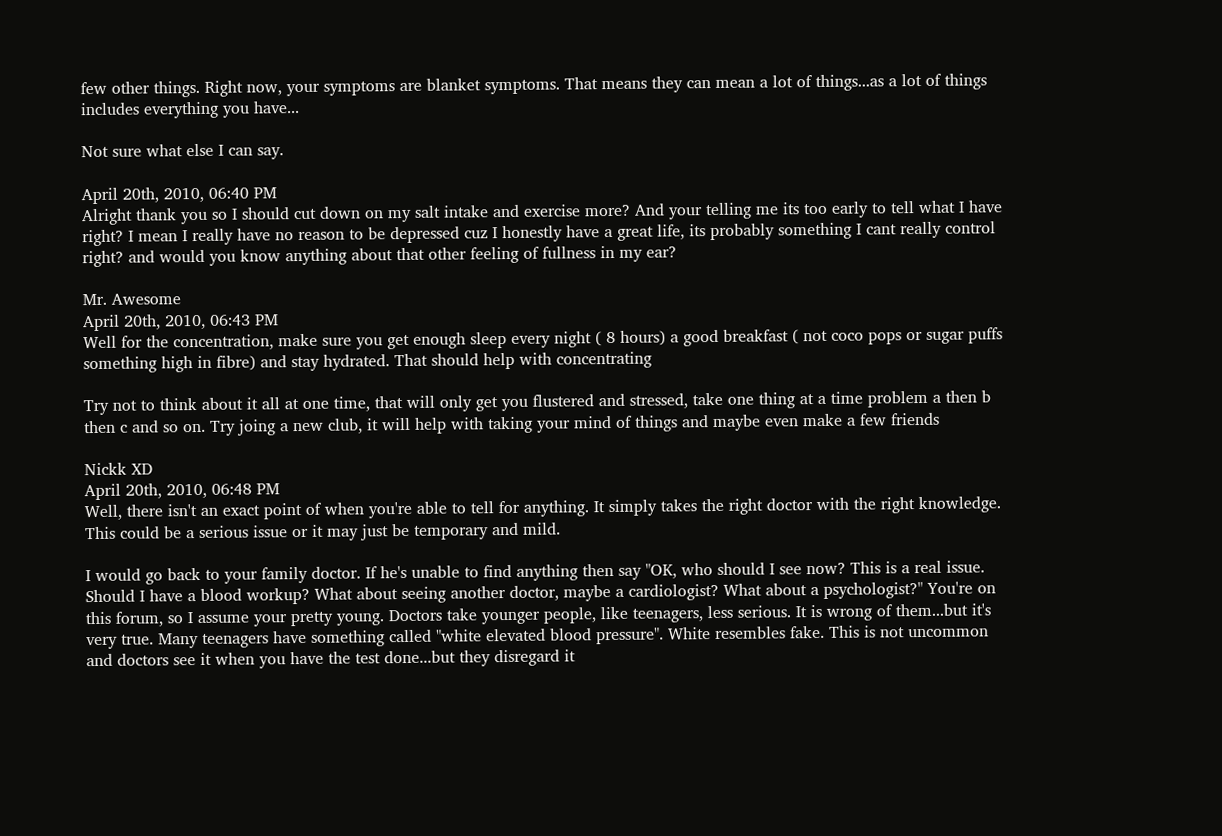few other things. Right now, your symptoms are blanket symptoms. That means they can mean a lot of things...as a lot of things includes everything you have...

Not sure what else I can say.

April 20th, 2010, 06:40 PM
Alright thank you so I should cut down on my salt intake and exercise more? And your telling me its too early to tell what I have right? I mean I really have no reason to be depressed cuz I honestly have a great life, its probably something I cant really control right? and would you know anything about that other feeling of fullness in my ear?

Mr. Awesome
April 20th, 2010, 06:43 PM
Well for the concentration, make sure you get enough sleep every night ( 8 hours) a good breakfast ( not coco pops or sugar puffs something high in fibre) and stay hydrated. That should help with concentrating

Try not to think about it all at one time, that will only get you flustered and stressed, take one thing at a time problem a then b then c and so on. Try joing a new club, it will help with taking your mind of things and maybe even make a few friends

Nickk XD
April 20th, 2010, 06:48 PM
Well, there isn't an exact point of when you're able to tell for anything. It simply takes the right doctor with the right knowledge. This could be a serious issue or it may just be temporary and mild.

I would go back to your family doctor. If he's unable to find anything then say "OK, who should I see now? This is a real issue. Should I have a blood workup? What about seeing another doctor, maybe a cardiologist? What about a psychologist?" You're on this forum, so I assume your pretty young. Doctors take younger people, like teenagers, less serious. It is wrong of them...but it's very true. Many teenagers have something called "white elevated blood pressure". White resembles fake. This is not uncommon and doctors see it when you have the test done...but they disregard it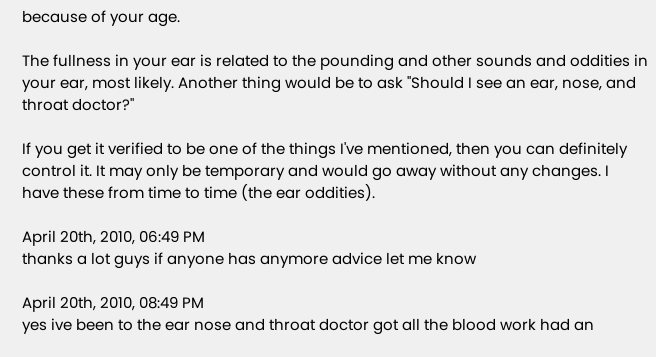because of your age.

The fullness in your ear is related to the pounding and other sounds and oddities in your ear, most likely. Another thing would be to ask "Should I see an ear, nose, and throat doctor?"

If you get it verified to be one of the things I've mentioned, then you can definitely control it. It may only be temporary and would go away without any changes. I have these from time to time (the ear oddities).

April 20th, 2010, 06:49 PM
thanks a lot guys if anyone has anymore advice let me know

April 20th, 2010, 08:49 PM
yes ive been to the ear nose and throat doctor got all the blood work had an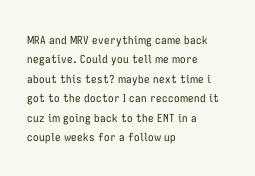MRA and MRV everythimg came back negative. Could you tell me more about this test? maybe next time i got to the doctor I can reccomend it cuz im going back to the ENT in a couple weeks for a follow up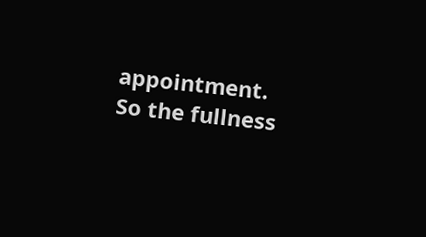appointment. So the fullness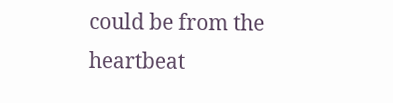could be from the heartbeat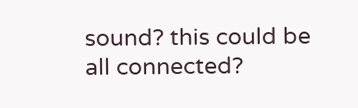sound? this could be all connected?